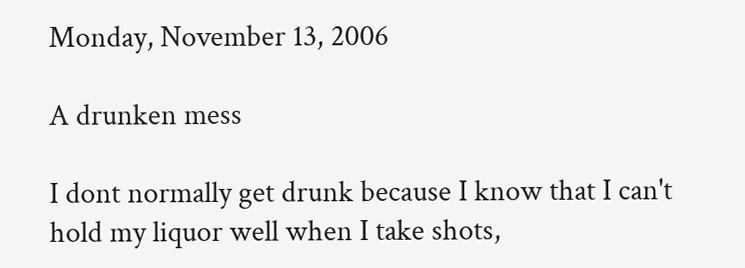Monday, November 13, 2006

A drunken mess

I dont normally get drunk because I know that I can't hold my liquor well when I take shots,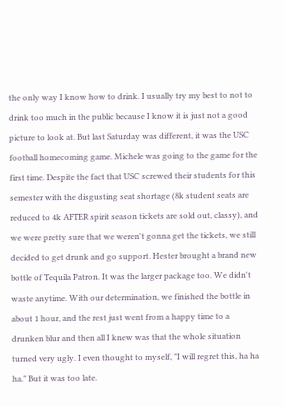the only way I know how to drink. I usually try my best to not to drink too much in the public because I know it is just not a good picture to look at. But last Saturday was different, it was the USC football homecoming game. Michele was going to the game for the first time. Despite the fact that USC screwed their students for this semester with the disgusting seat shortage (8k student seats are reduced to 4k AFTER spirit season tickets are sold out, classy), and we were pretty sure that we weren't gonna get the tickets, we still decided to get drunk and go support. Hester brought a brand new bottle of Tequila Patron. It was the larger package too. We didn't waste anytime. With our determination, we finished the bottle in about 1 hour, and the rest just went from a happy time to a drunken blur and then all I knew was that the whole situation turned very ugly. I even thought to myself, "I will regret this, ha ha ha." But it was too late.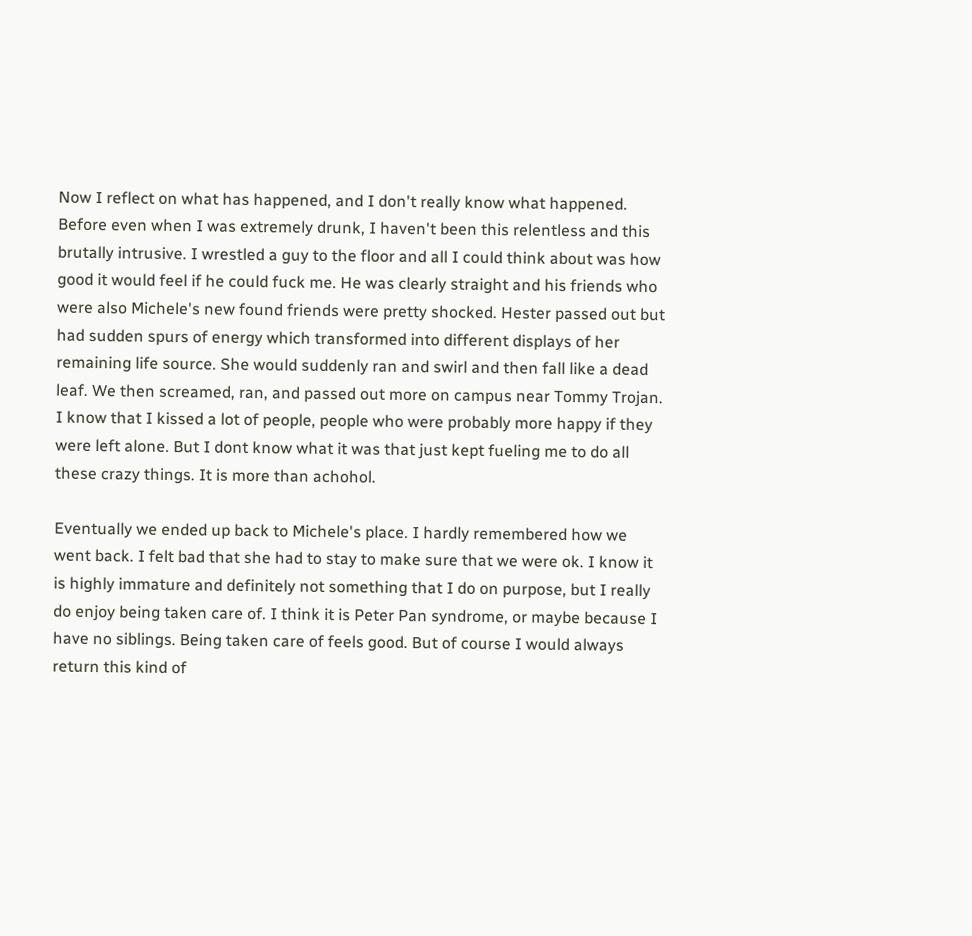Now I reflect on what has happened, and I don't really know what happened. Before even when I was extremely drunk, I haven't been this relentless and this brutally intrusive. I wrestled a guy to the floor and all I could think about was how good it would feel if he could fuck me. He was clearly straight and his friends who were also Michele's new found friends were pretty shocked. Hester passed out but had sudden spurs of energy which transformed into different displays of her remaining life source. She would suddenly ran and swirl and then fall like a dead leaf. We then screamed, ran, and passed out more on campus near Tommy Trojan. I know that I kissed a lot of people, people who were probably more happy if they were left alone. But I dont know what it was that just kept fueling me to do all these crazy things. It is more than achohol.

Eventually we ended up back to Michele's place. I hardly remembered how we went back. I felt bad that she had to stay to make sure that we were ok. I know it is highly immature and definitely not something that I do on purpose, but I really do enjoy being taken care of. I think it is Peter Pan syndrome, or maybe because I have no siblings. Being taken care of feels good. But of course I would always return this kind of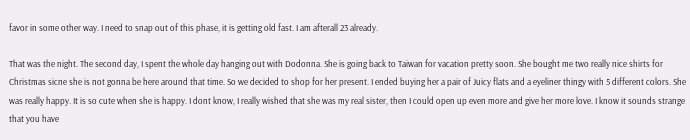favor in some other way. I need to snap out of this phase, it is getting old fast. I am afterall 23 already.

That was the night. The second day, I spent the whole day hanging out with Dodonna. She is going back to Taiwan for vacation pretty soon. She bought me two really nice shirts for Christmas sicne she is not gonna be here around that time. So we decided to shop for her present. I ended buying her a pair of Juicy flats and a eyeliner thingy with 5 different colors. She was really happy. It is so cute when she is happy. I dont know, I really wished that she was my real sister, then I could open up even more and give her more love. I know it sounds strange that you have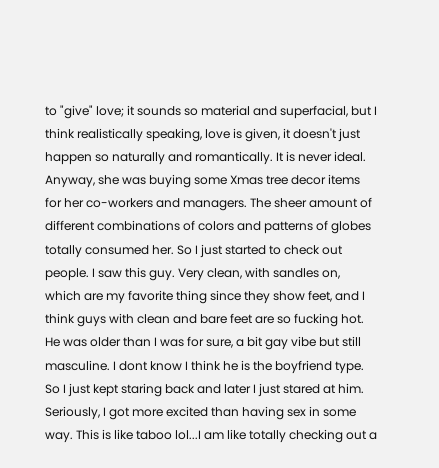to "give" love; it sounds so material and superfacial, but I think realistically speaking, love is given, it doesn't just happen so naturally and romantically. It is never ideal. Anyway, she was buying some Xmas tree decor items for her co-workers and managers. The sheer amount of different combinations of colors and patterns of globes totally consumed her. So I just started to check out people. I saw this guy. Very clean, with sandles on, which are my favorite thing since they show feet, and I think guys with clean and bare feet are so fucking hot. He was older than I was for sure, a bit gay vibe but still masculine. I dont know I think he is the boyfriend type. So I just kept staring back and later I just stared at him. Seriously, I got more excited than having sex in some way. This is like taboo lol...I am like totally checking out a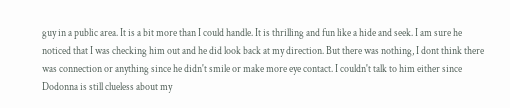guy in a public area. It is a bit more than I could handle. It is thrilling and fun like a hide and seek. I am sure he noticed that I was checking him out and he did look back at my direction. But there was nothing, I dont think there was connection or anything since he didn't smile or make more eye contact. I couldn't talk to him either since Dodonna is still clueless about my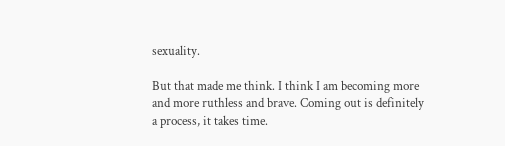sexuality.

But that made me think. I think I am becoming more and more ruthless and brave. Coming out is definitely a process, it takes time.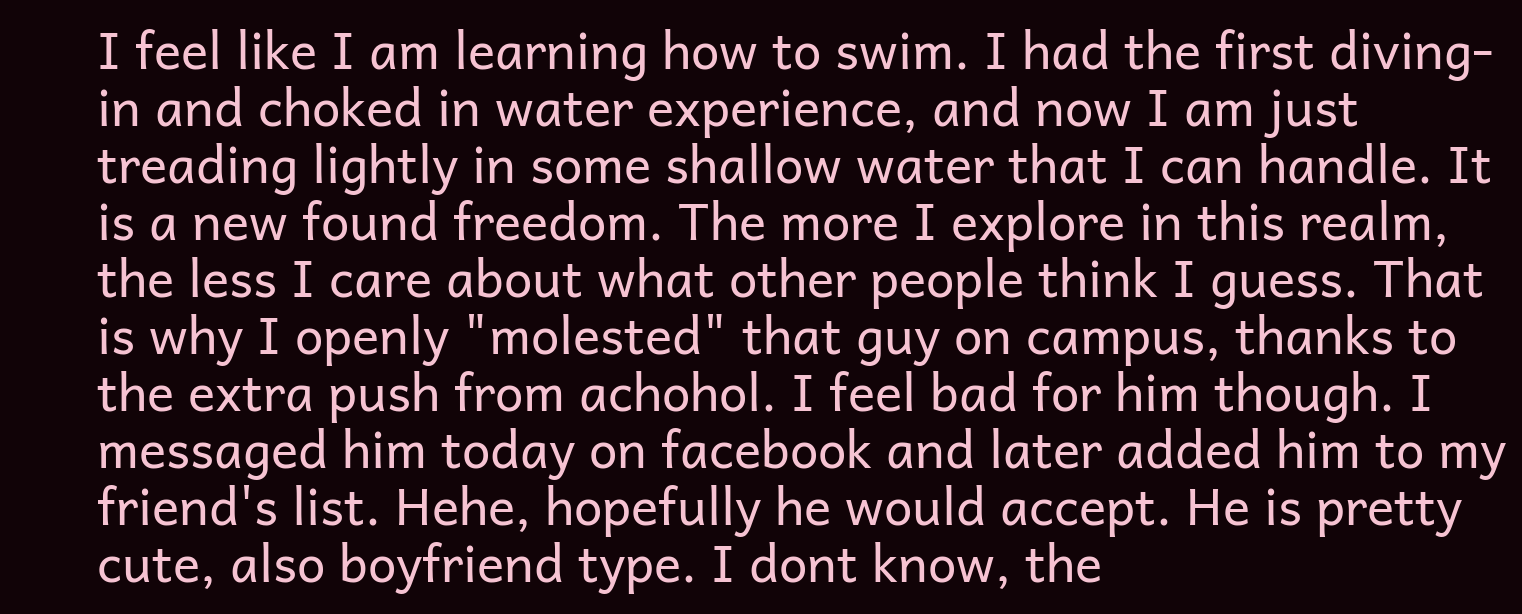I feel like I am learning how to swim. I had the first diving-in and choked in water experience, and now I am just treading lightly in some shallow water that I can handle. It is a new found freedom. The more I explore in this realm, the less I care about what other people think I guess. That is why I openly "molested" that guy on campus, thanks to the extra push from achohol. I feel bad for him though. I messaged him today on facebook and later added him to my friend's list. Hehe, hopefully he would accept. He is pretty cute, also boyfriend type. I dont know, the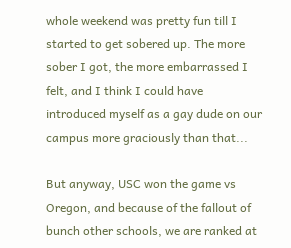whole weekend was pretty fun till I started to get sobered up. The more sober I got, the more embarrassed I felt, and I think I could have introduced myself as a gay dude on our campus more graciously than that...

But anyway, USC won the game vs Oregon, and because of the fallout of bunch other schools, we are ranked at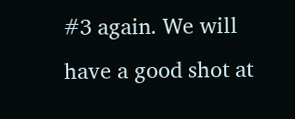#3 again. We will have a good shot at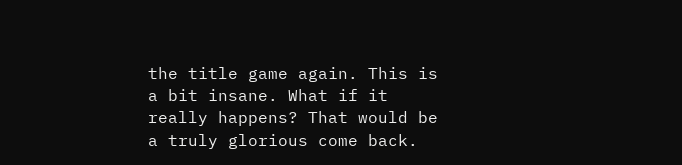the title game again. This is a bit insane. What if it really happens? That would be a truly glorious come back.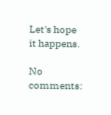Let's hope it happens.

No comments: